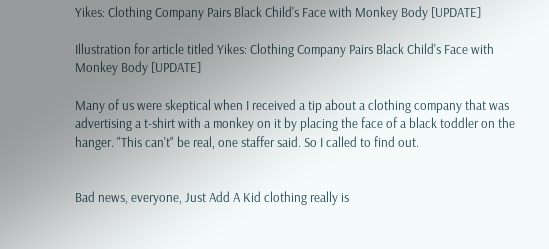Yikes: Clothing Company Pairs Black Child's Face with Monkey Body [UPDATE]

Illustration for article titled Yikes: Clothing Company Pairs Black Child's Face with Monkey Body [UPDATE]

Many of us were skeptical when I received a tip about a clothing company that was advertising a t-shirt with a monkey on it by placing the face of a black toddler on the hanger. "This can't" be real, one staffer said. So I called to find out.


Bad news, everyone, Just Add A Kid clothing really is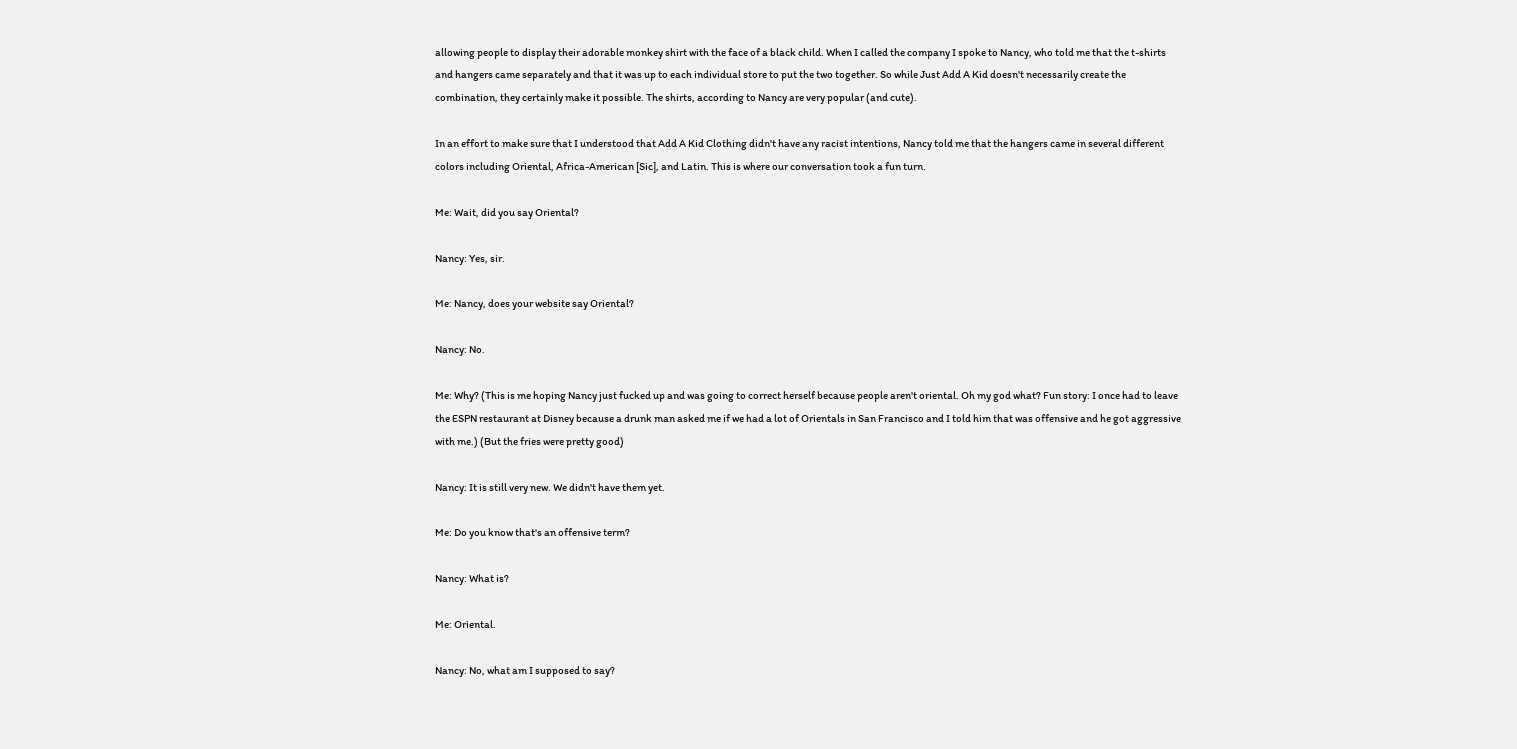allowing people to display their adorable monkey shirt with the face of a black child. When I called the company I spoke to Nancy, who told me that the t-shirts and hangers came separately and that it was up to each individual store to put the two together. So while Just Add A Kid doesn't necessarily create the combination, they certainly make it possible. The shirts, according to Nancy are very popular (and cute).

In an effort to make sure that I understood that Add A Kid Clothing didn't have any racist intentions, Nancy told me that the hangers came in several different colors including Oriental, Africa-American [Sic], and Latin. This is where our conversation took a fun turn.

Me: Wait, did you say Oriental?

Nancy: Yes, sir.

Me: Nancy, does your website say Oriental?

Nancy: No.

Me: Why? (This is me hoping Nancy just fucked up and was going to correct herself because people aren't oriental. Oh my god what? Fun story: I once had to leave the ESPN restaurant at Disney because a drunk man asked me if we had a lot of Orientals in San Francisco and I told him that was offensive and he got aggressive with me.) (But the fries were pretty good)

Nancy: It is still very new. We didn't have them yet.

Me: Do you know that's an offensive term?

Nancy: What is?

Me: Oriental.

Nancy: No, what am I supposed to say?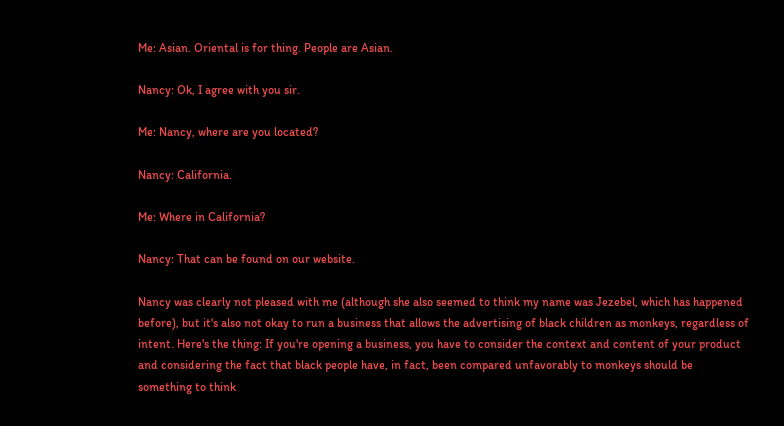Me: Asian. Oriental is for thing. People are Asian.

Nancy: Ok, I agree with you sir.

Me: Nancy, where are you located?

Nancy: California.

Me: Where in California?

Nancy: That can be found on our website.

Nancy was clearly not pleased with me (although she also seemed to think my name was Jezebel, which has happened before), but it's also not okay to run a business that allows the advertising of black children as monkeys, regardless of intent. Here's the thing: If you're opening a business, you have to consider the context and content of your product and considering the fact that black people have, in fact, been compared unfavorably to monkeys should be something to think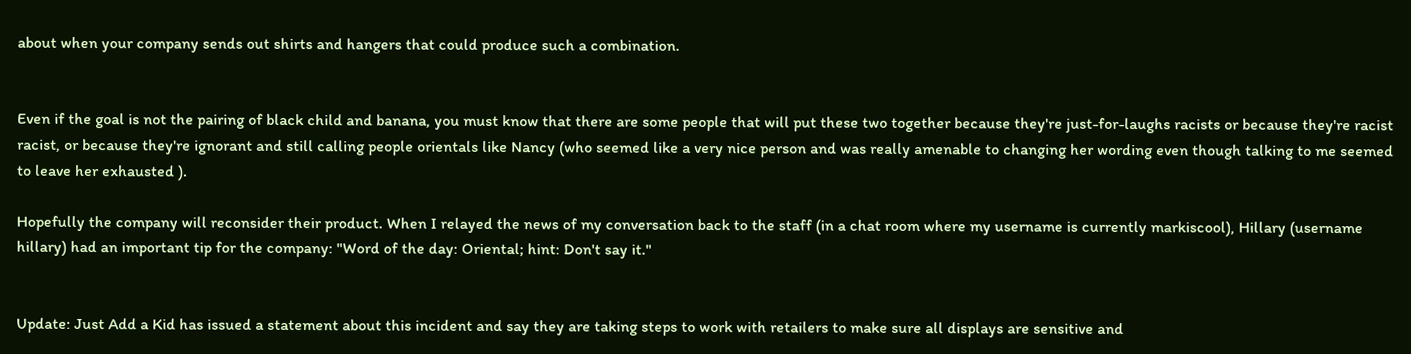about when your company sends out shirts and hangers that could produce such a combination.


Even if the goal is not the pairing of black child and banana, you must know that there are some people that will put these two together because they're just-for-laughs racists or because they're racist racist, or because they're ignorant and still calling people orientals like Nancy (who seemed like a very nice person and was really amenable to changing her wording even though talking to me seemed to leave her exhausted ).

Hopefully the company will reconsider their product. When I relayed the news of my conversation back to the staff (in a chat room where my username is currently markiscool), Hillary (username hillary) had an important tip for the company: "Word of the day: Oriental; hint: Don't say it."


Update: Just Add a Kid has issued a statement about this incident and say they are taking steps to work with retailers to make sure all displays are sensitive and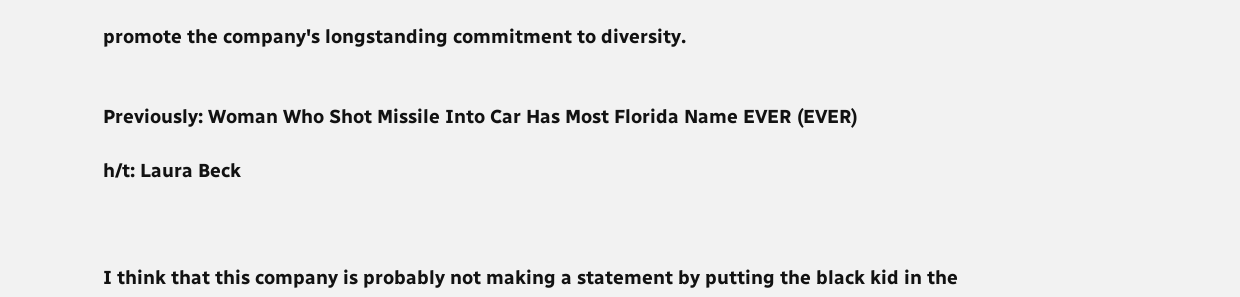promote the company's longstanding commitment to diversity.


Previously: Woman Who Shot Missile Into Car Has Most Florida Name EVER (EVER)

h/t: Laura Beck



I think that this company is probably not making a statement by putting the black kid in the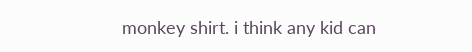monkey shirt. i think any kid can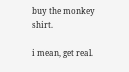buy the monkey shirt.

i mean, get real.